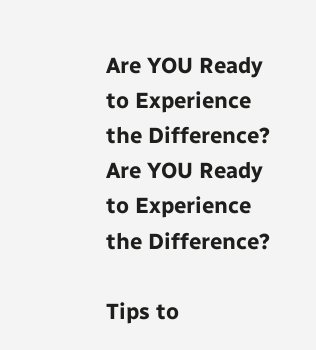Are YOU Ready to Experience the Difference?
Are YOU Ready to Experience the Difference?

Tips to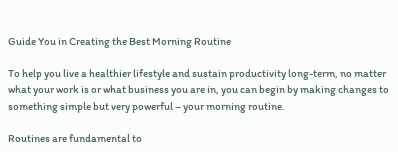Guide You in Creating the Best Morning Routine

To help you live a healthier lifestyle and sustain productivity long-term, no matter what your work is or what business you are in, you can begin by making changes to something simple but very powerful – your morning routine.

Routines are fundamental to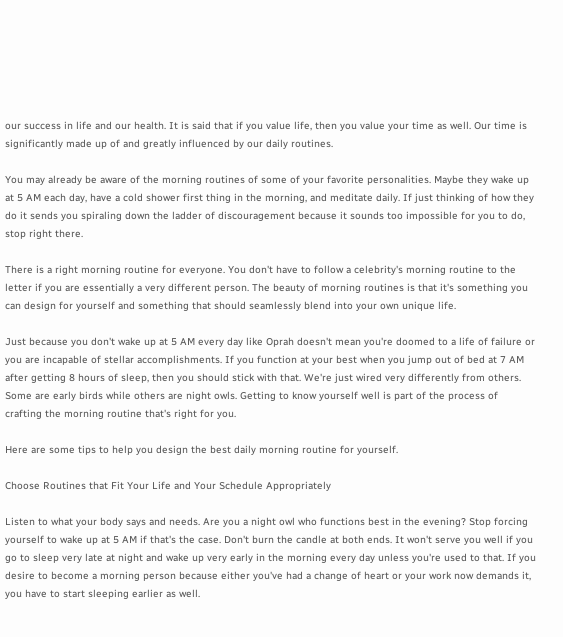our success in life and our health. It is said that if you value life, then you value your time as well. Our time is significantly made up of and greatly influenced by our daily routines.

You may already be aware of the morning routines of some of your favorite personalities. Maybe they wake up at 5 AM each day, have a cold shower first thing in the morning, and meditate daily. If just thinking of how they do it sends you spiraling down the ladder of discouragement because it sounds too impossible for you to do, stop right there.

There is a right morning routine for everyone. You don't have to follow a celebrity's morning routine to the letter if you are essentially a very different person. The beauty of morning routines is that it's something you can design for yourself and something that should seamlessly blend into your own unique life.

Just because you don't wake up at 5 AM every day like Oprah doesn't mean you're doomed to a life of failure or you are incapable of stellar accomplishments. If you function at your best when you jump out of bed at 7 AM after getting 8 hours of sleep, then you should stick with that. We're just wired very differently from others. Some are early birds while others are night owls. Getting to know yourself well is part of the process of crafting the morning routine that's right for you.

Here are some tips to help you design the best daily morning routine for yourself.

Choose Routines that Fit Your Life and Your Schedule Appropriately

Listen to what your body says and needs. Are you a night owl who functions best in the evening? Stop forcing yourself to wake up at 5 AM if that's the case. Don't burn the candle at both ends. It won't serve you well if you go to sleep very late at night and wake up very early in the morning every day unless you're used to that. If you desire to become a morning person because either you've had a change of heart or your work now demands it, you have to start sleeping earlier as well.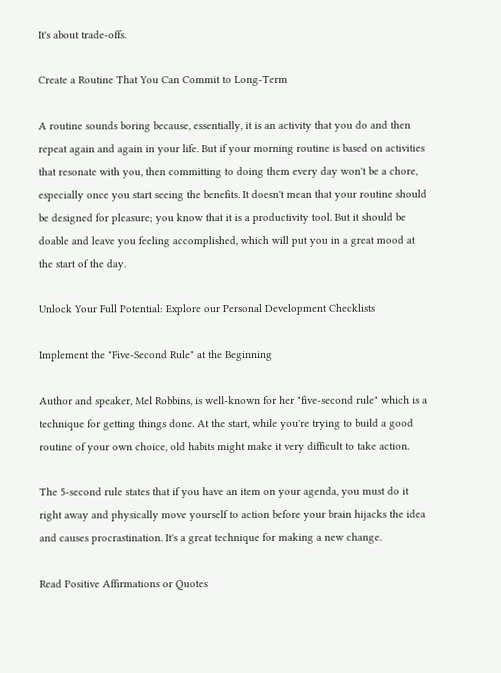It's about trade-offs.

Create a Routine That You Can Commit to Long-Term

A routine sounds boring because, essentially, it is an activity that you do and then repeat again and again in your life. But if your morning routine is based on activities that resonate with you, then committing to doing them every day won't be a chore, especially once you start seeing the benefits. It doesn't mean that your routine should be designed for pleasure; you know that it is a productivity tool. But it should be doable and leave you feeling accomplished, which will put you in a great mood at the start of the day.

Unlock Your Full Potential: Explore our Personal Development Checklists

Implement the "Five-Second Rule" at the Beginning

Author and speaker, Mel Robbins, is well-known for her "five-second rule" which is a technique for getting things done. At the start, while you're trying to build a good routine of your own choice, old habits might make it very difficult to take action.

The 5-second rule states that if you have an item on your agenda, you must do it right away and physically move yourself to action before your brain hijacks the idea and causes procrastination. It's a great technique for making a new change.

Read Positive Affirmations or Quotes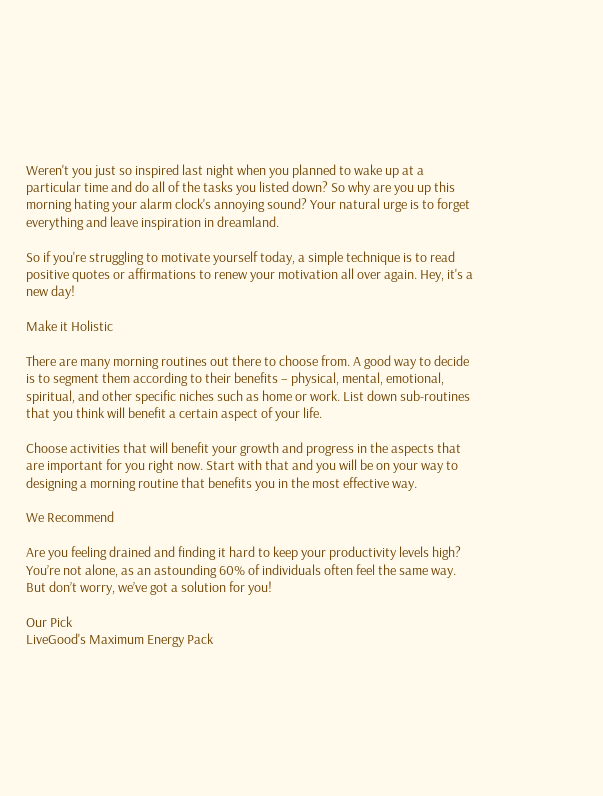Weren't you just so inspired last night when you planned to wake up at a particular time and do all of the tasks you listed down? So why are you up this morning hating your alarm clock's annoying sound? Your natural urge is to forget everything and leave inspiration in dreamland.

So if you're struggling to motivate yourself today, a simple technique is to read positive quotes or affirmations to renew your motivation all over again. Hey, it's a new day!

Make it Holistic

There are many morning routines out there to choose from. A good way to decide is to segment them according to their benefits – physical, mental, emotional, spiritual, and other specific niches such as home or work. List down sub-routines that you think will benefit a certain aspect of your life.

Choose activities that will benefit your growth and progress in the aspects that are important for you right now. Start with that and you will be on your way to designing a morning routine that benefits you in the most effective way.

We Recommend

Are you feeling drained and finding it hard to keep your productivity levels high? You’re not alone, as an astounding 60% of individuals often feel the same way. But don’t worry, we’ve got a solution for you!

Our Pick
LiveGood's Maximum Energy Pack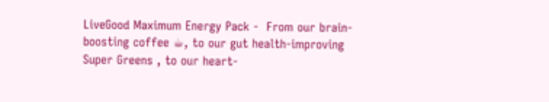LiveGood Maximum Energy Pack -  From our brain-boosting coffee ☕, to our gut health-improving Super Greens , to our heart-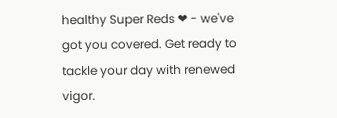healthy Super Reds ❤ - we've got you covered. Get ready to tackle your day with renewed vigor.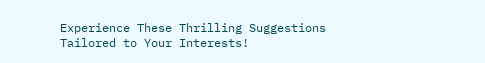Experience These Thrilling Suggestions Tailored to Your Interests!